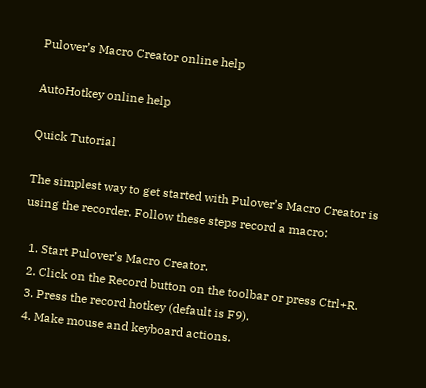Pulover’s Macro Creator online help

AutoHotkey online help

Quick Tutorial

The simplest way to get started with Pulover’s Macro Creator is using the recorder. Follow these steps record a macro:

  1. Start Pulover’s Macro Creator.
  2. Click on the Record button on the toolbar or press Ctrl+R.
  3. Press the record hotkey (default is F9).
  4. Make mouse and keyboard actions.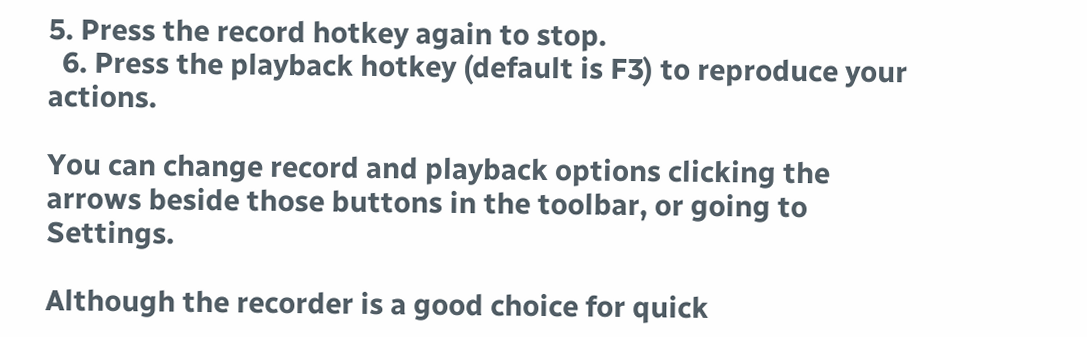5. Press the record hotkey again to stop.
  6. Press the playback hotkey (default is F3) to reproduce your actions.

You can change record and playback options clicking the arrows beside those buttons in the toolbar, or going to Settings.

Although the recorder is a good choice for quick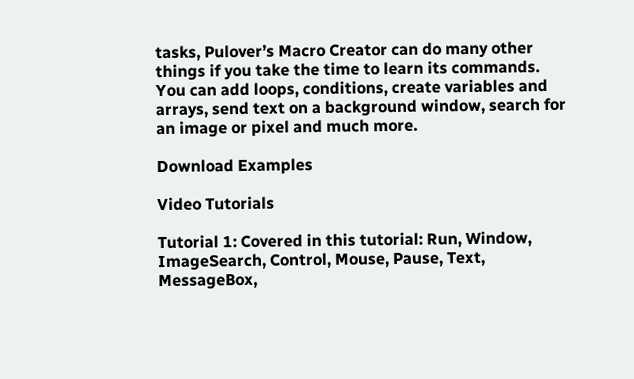tasks, Pulover’s Macro Creator can do many other things if you take the time to learn its commands. You can add loops, conditions, create variables and arrays, send text on a background window, search for an image or pixel and much more.

Download Examples

Video Tutorials

Tutorial 1: Covered in this tutorial: Run, Window, ImageSearch, Control, Mouse, Pause, Text, MessageBox,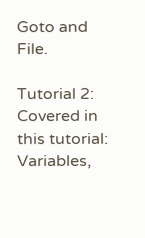Goto and File.

Tutorial 2: Covered in this tutorial: Variables,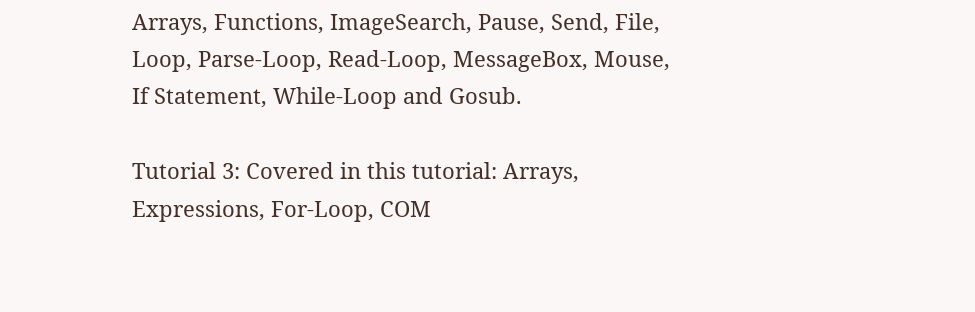Arrays, Functions, ImageSearch, Pause, Send, File, Loop, Parse-Loop, Read-Loop, MessageBox, Mouse, If Statement, While-Loop and Gosub.

Tutorial 3: Covered in this tutorial: Arrays, Expressions, For-Loop, COM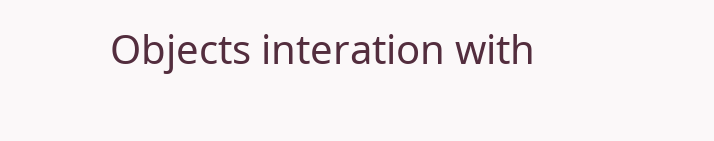Objects interation with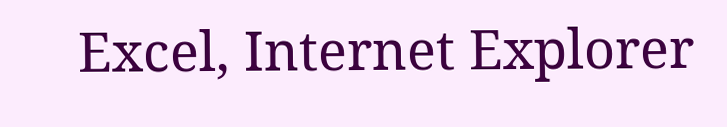Excel, Internet Explorer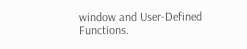window and User-Defined Functions.